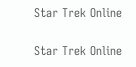Star Trek Online

Star Trek Online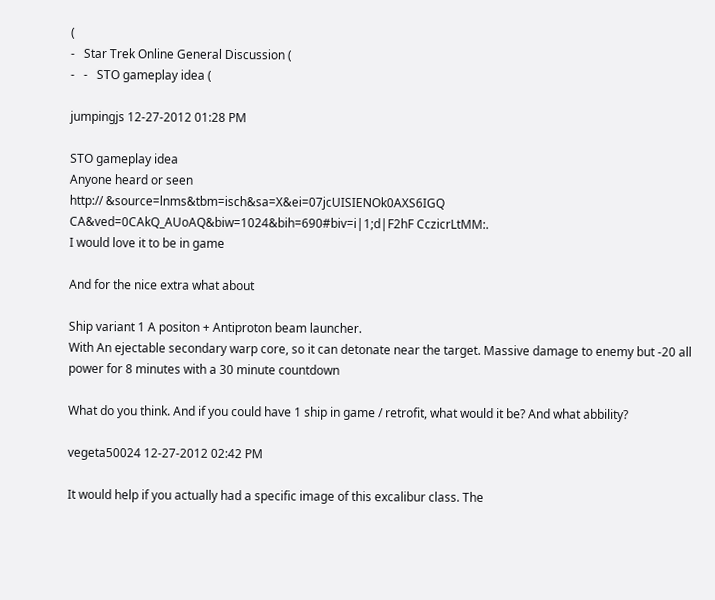(
-   Star Trek Online General Discussion (
-   -   STO gameplay idea (

jumpingjs 12-27-2012 01:28 PM

STO gameplay idea
Anyone heard or seen
http:// &source=lnms&tbm=isch&sa=X&ei=07jcUISIENOk0AXS6IGQ CA&ved=0CAkQ_AUoAQ&biw=1024&bih=690#biv=i|1;d|F2hF CczicrLtMM:.
I would love it to be in game

And for the nice extra what about

Ship variant 1 A positon + Antiproton beam launcher.
With An ejectable secondary warp core, so it can detonate near the target. Massive damage to enemy but -20 all power for 8 minutes with a 30 minute countdown

What do you think. And if you could have 1 ship in game / retrofit, what would it be? And what abbility?

vegeta50024 12-27-2012 02:42 PM

It would help if you actually had a specific image of this excalibur class. The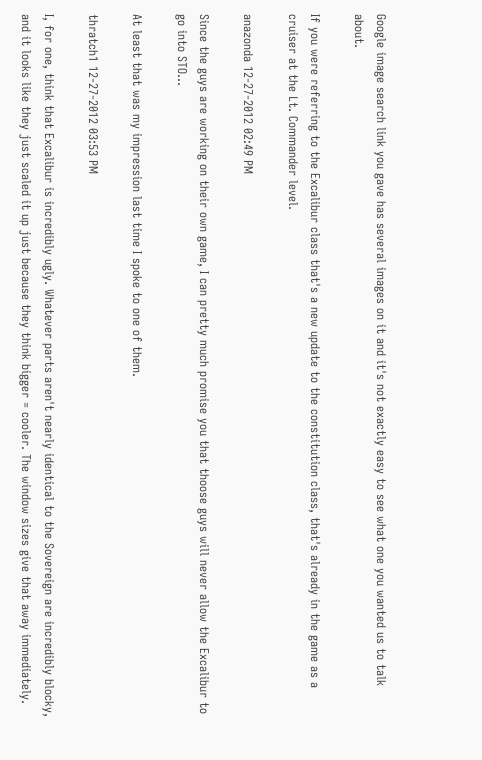Google image search link you gave has several images on it and it's not exactly easy to see what one you wanted us to talk about.

If you were referring to the Excalibur class that's a new update to the constitution class, that's already in the game as a cruiser at the Lt. Commander level.

anazonda 12-27-2012 02:49 PM

Since the guys are working on their own game, I can pretty much promise you that thoose guys will never allow the Excalibur to go into STO...

At least that was my impression last time I spoke to one of them.

thratch1 12-27-2012 03:53 PM

I, for one, think that Excalibur is incredibly ugly. Whatever parts aren't nearly identical to the Sovereign are incredibly blocky, and it looks like they just scaled it up just because they think bigger = cooler. The window sizes give that away immediately.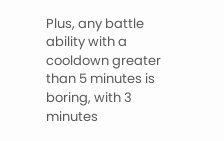Plus, any battle ability with a cooldown greater than 5 minutes is boring, with 3 minutes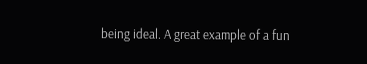being ideal. A great example of a fun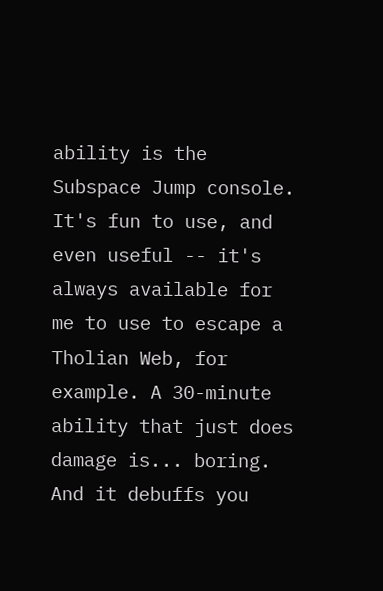ability is the Subspace Jump console. It's fun to use, and even useful -- it's always available for me to use to escape a Tholian Web, for example. A 30-minute ability that just does damage is... boring. And it debuffs you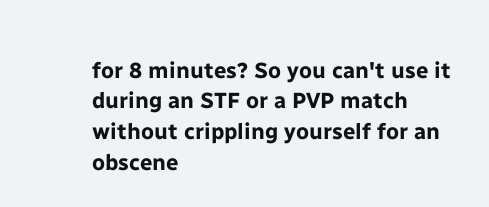for 8 minutes? So you can't use it during an STF or a PVP match without crippling yourself for an obscene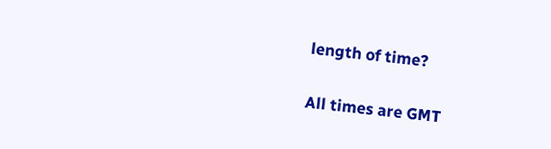length of time?

All times are GMT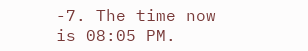-7. The time now is 08:05 PM.